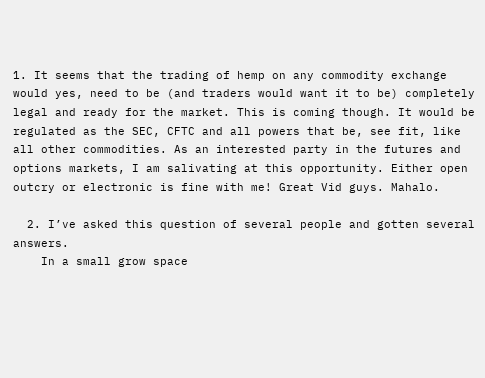1. It seems that the trading of hemp on any commodity exchange would yes, need to be (and traders would want it to be) completely legal and ready for the market. This is coming though. It would be regulated as the SEC, CFTC and all powers that be, see fit, like all other commodities. As an interested party in the futures and options markets, I am salivating at this opportunity. Either open outcry or electronic is fine with me! Great Vid guys. Mahalo.

  2. I’ve asked this question of several people and gotten several answers.
    In a small grow space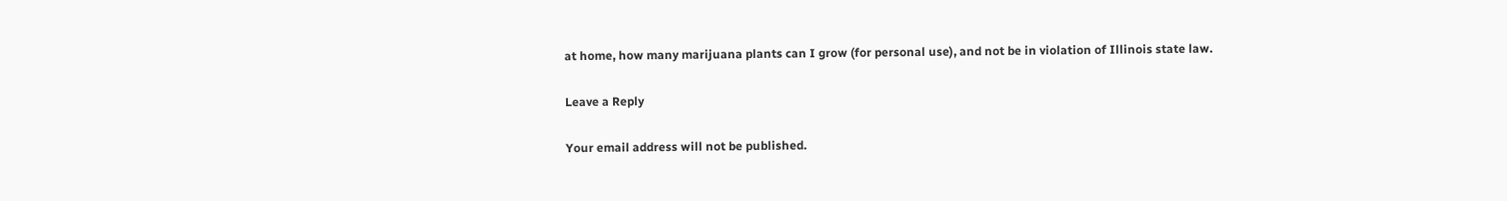at home, how many marijuana plants can I grow (for personal use), and not be in violation of Illinois state law.

Leave a Reply

Your email address will not be published.